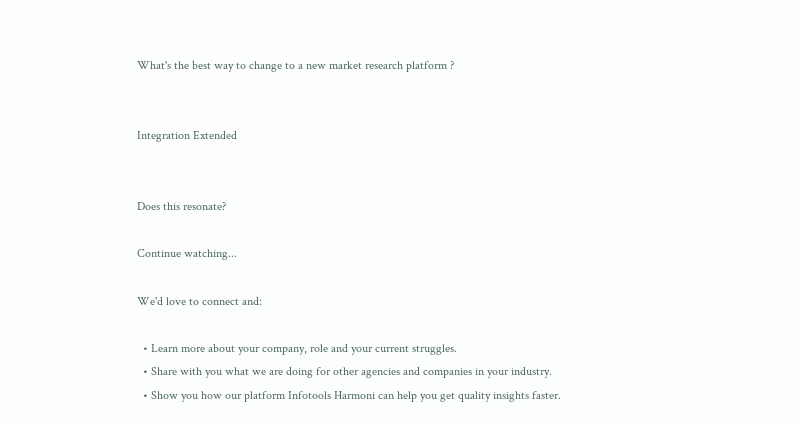What's the best way to change to a new market research platform ?


Integration Extended


Does this resonate?

Continue watching...

We'd love to connect and:

  • Learn more about your company, role and your current struggles.
  • Share with you what we are doing for other agencies and companies in your industry.
  • Show you how our platform Infotools Harmoni can help you get quality insights faster.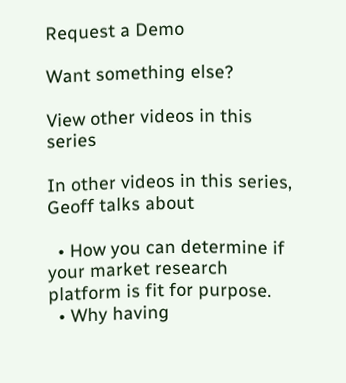Request a Demo

Want something else?

View other videos in this series

In other videos in this series, Geoff talks about

  • How you can determine if your market research platform is fit for purpose.
  • Why having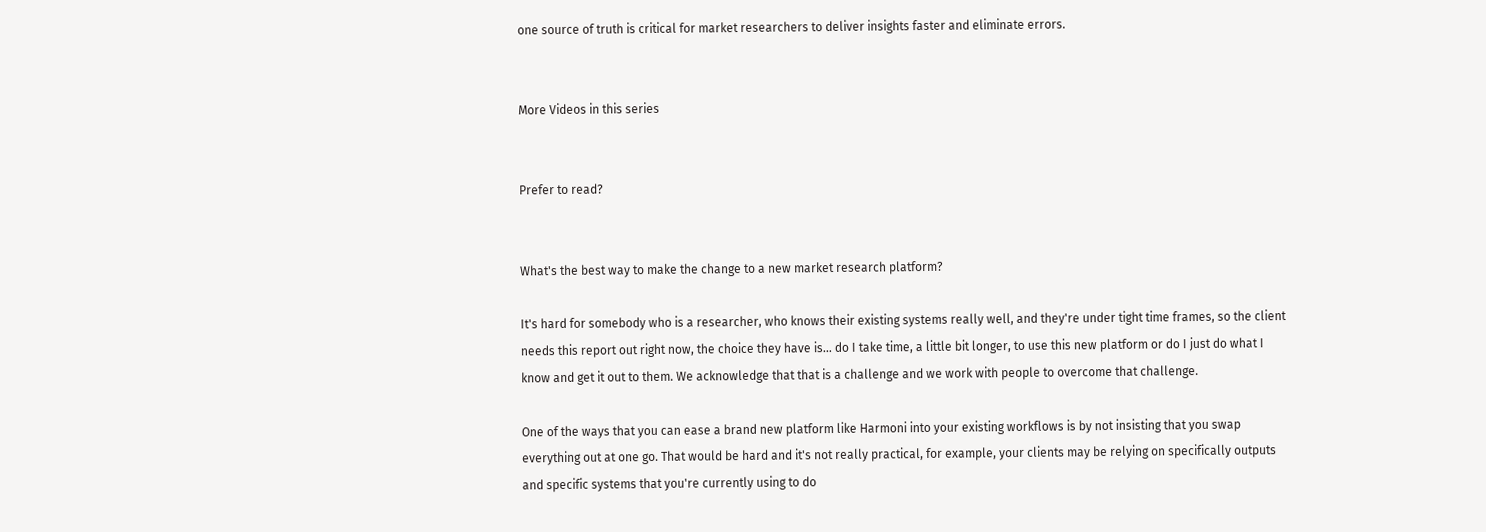one source of truth is critical for market researchers to deliver insights faster and eliminate errors.


More Videos in this series


Prefer to read?


What's the best way to make the change to a new market research platform?

It's hard for somebody who is a researcher, who knows their existing systems really well, and they're under tight time frames, so the client needs this report out right now, the choice they have is... do I take time, a little bit longer, to use this new platform or do I just do what I know and get it out to them. We acknowledge that that is a challenge and we work with people to overcome that challenge.

One of the ways that you can ease a brand new platform like Harmoni into your existing workflows is by not insisting that you swap everything out at one go. That would be hard and it's not really practical, for example, your clients may be relying on specifically outputs and specific systems that you're currently using to do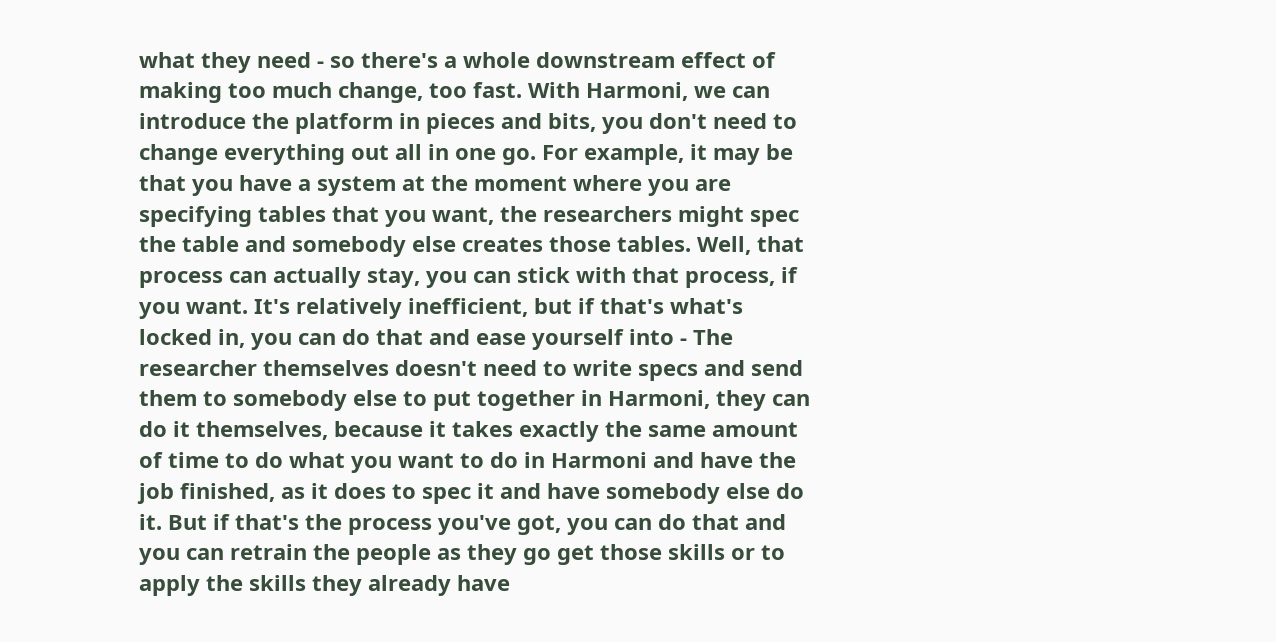what they need - so there's a whole downstream effect of making too much change, too fast. With Harmoni, we can introduce the platform in pieces and bits, you don't need to change everything out all in one go. For example, it may be that you have a system at the moment where you are specifying tables that you want, the researchers might spec the table and somebody else creates those tables. Well, that process can actually stay, you can stick with that process, if you want. It's relatively inefficient, but if that's what's locked in, you can do that and ease yourself into - The researcher themselves doesn't need to write specs and send them to somebody else to put together in Harmoni, they can do it themselves, because it takes exactly the same amount of time to do what you want to do in Harmoni and have the job finished, as it does to spec it and have somebody else do it. But if that's the process you've got, you can do that and you can retrain the people as they go get those skills or to apply the skills they already have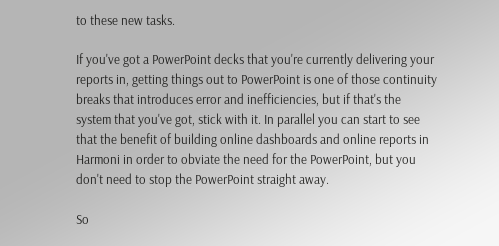to these new tasks.

If you've got a PowerPoint decks that you're currently delivering your reports in, getting things out to PowerPoint is one of those continuity breaks that introduces error and inefficiencies, but if that's the system that you've got, stick with it. In parallel you can start to see that the benefit of building online dashboards and online reports in Harmoni in order to obviate the need for the PowerPoint, but you don't need to stop the PowerPoint straight away.

So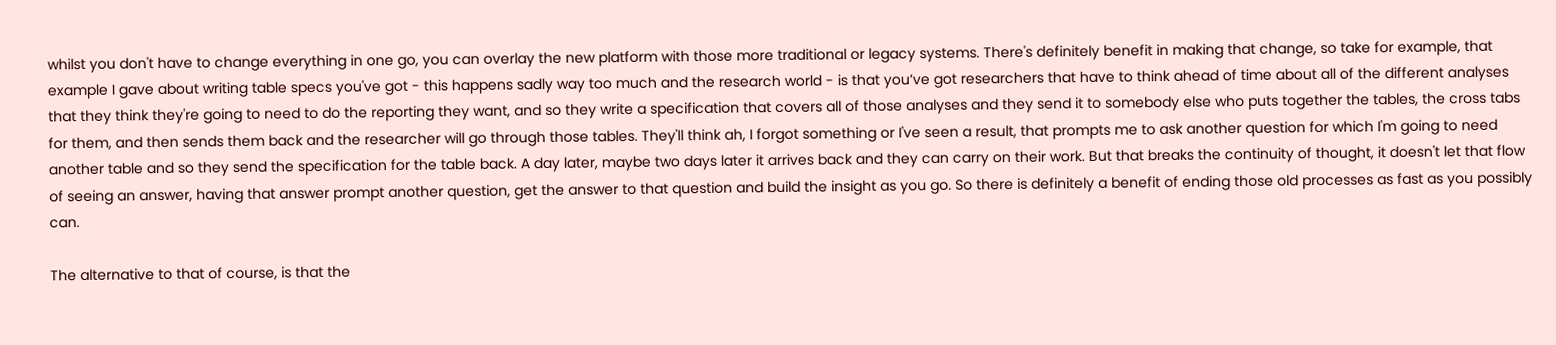whilst you don't have to change everything in one go, you can overlay the new platform with those more traditional or legacy systems. There's definitely benefit in making that change, so take for example, that example I gave about writing table specs you've got - this happens sadly way too much and the research world - is that you’ve got researchers that have to think ahead of time about all of the different analyses that they think they're going to need to do the reporting they want, and so they write a specification that covers all of those analyses and they send it to somebody else who puts together the tables, the cross tabs for them, and then sends them back and the researcher will go through those tables. They'll think ah, I forgot something or I've seen a result, that prompts me to ask another question for which I'm going to need another table and so they send the specification for the table back. A day later, maybe two days later it arrives back and they can carry on their work. But that breaks the continuity of thought, it doesn't let that flow of seeing an answer, having that answer prompt another question, get the answer to that question and build the insight as you go. So there is definitely a benefit of ending those old processes as fast as you possibly can.

The alternative to that of course, is that the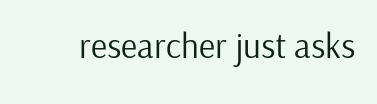researcher just asks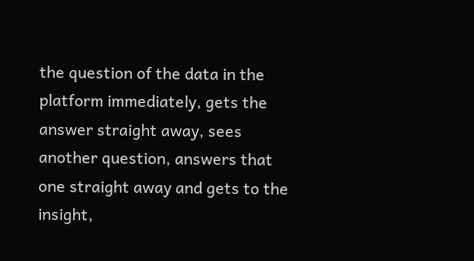the question of the data in the platform immediately, gets the answer straight away, sees another question, answers that one straight away and gets to the insight,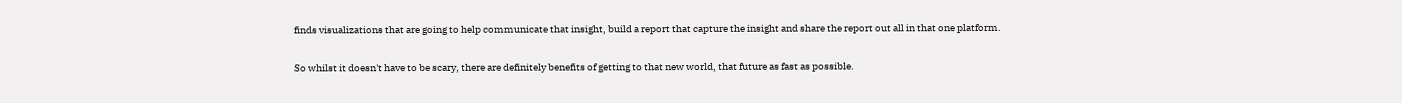finds visualizations that are going to help communicate that insight, build a report that capture the insight and share the report out all in that one platform.

So whilst it doesn't have to be scary, there are definitely benefits of getting to that new world, that future as fast as possible.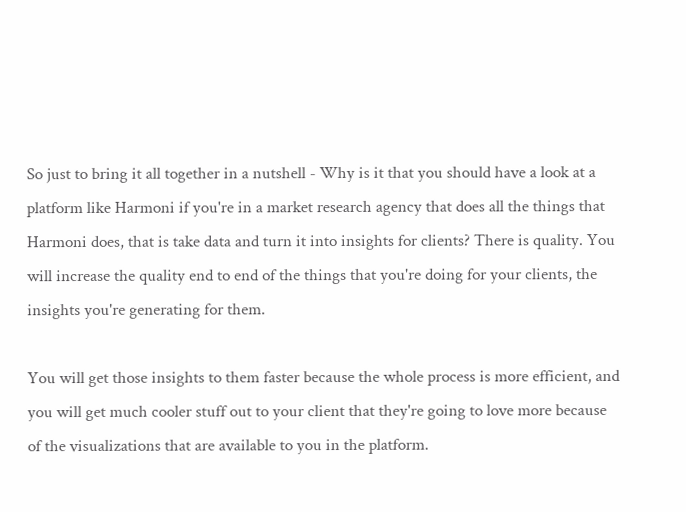So just to bring it all together in a nutshell - Why is it that you should have a look at a platform like Harmoni if you're in a market research agency that does all the things that Harmoni does, that is take data and turn it into insights for clients? There is quality. You will increase the quality end to end of the things that you're doing for your clients, the insights you're generating for them.

You will get those insights to them faster because the whole process is more efficient, and you will get much cooler stuff out to your client that they're going to love more because of the visualizations that are available to you in the platform.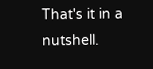That's it in a nutshell.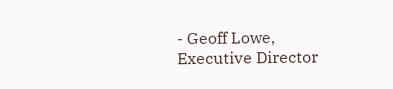- Geoff Lowe, Executive Director